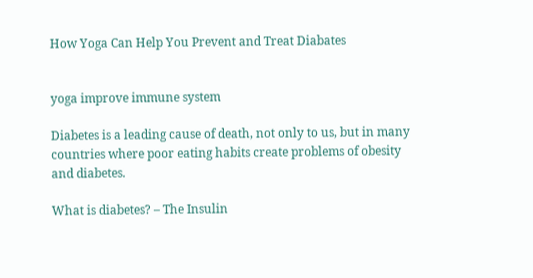How Yoga Can Help You Prevent and Treat Diabates


yoga improve immune system

Diabetes is a leading cause of death, not only to us, but in many countries where poor eating habits create problems of obesity and diabetes.

What is diabetes? – The Insulin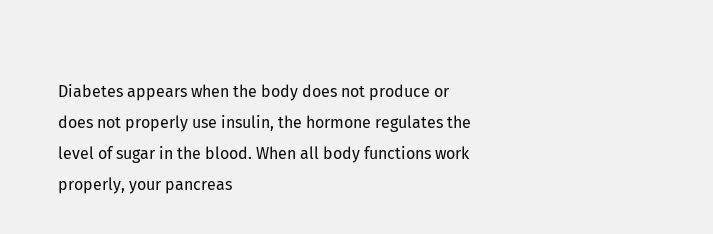Diabetes appears when the body does not produce or does not properly use insulin, the hormone regulates the level of sugar in the blood. When all body functions work properly, your pancreas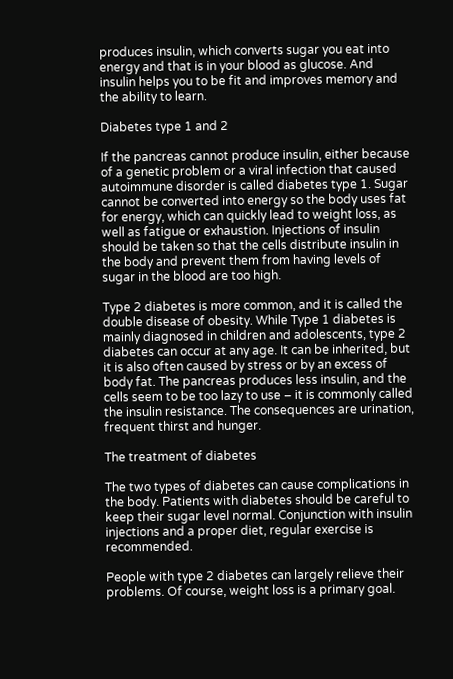produces insulin, which converts sugar you eat into energy and that is in your blood as glucose. And insulin helps you to be fit and improves memory and the ability to learn.

Diabetes type 1 and 2

If the pancreas cannot produce insulin, either because of a genetic problem or a viral infection that caused autoimmune disorder is called diabetes type 1. Sugar cannot be converted into energy so the body uses fat for energy, which can quickly lead to weight loss, as well as fatigue or exhaustion. Injections of insulin should be taken so that the cells distribute insulin in the body and prevent them from having levels of sugar in the blood are too high.

Type 2 diabetes is more common, and it is called the double disease of obesity. While Type 1 diabetes is mainly diagnosed in children and adolescents, type 2 diabetes can occur at any age. It can be inherited, but it is also often caused by stress or by an excess of body fat. The pancreas produces less insulin, and the cells seem to be too lazy to use – it is commonly called the insulin resistance. The consequences are urination, frequent thirst and hunger.

The treatment of diabetes

The two types of diabetes can cause complications in the body. Patients with diabetes should be careful to keep their sugar level normal. Conjunction with insulin injections and a proper diet, regular exercise is recommended.

People with type 2 diabetes can largely relieve their problems. Of course, weight loss is a primary goal.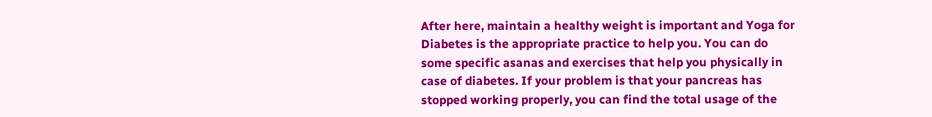After here, maintain a healthy weight is important and Yoga for Diabetes is the appropriate practice to help you. You can do some specific asanas and exercises that help you physically in case of diabetes. If your problem is that your pancreas has stopped working properly, you can find the total usage of the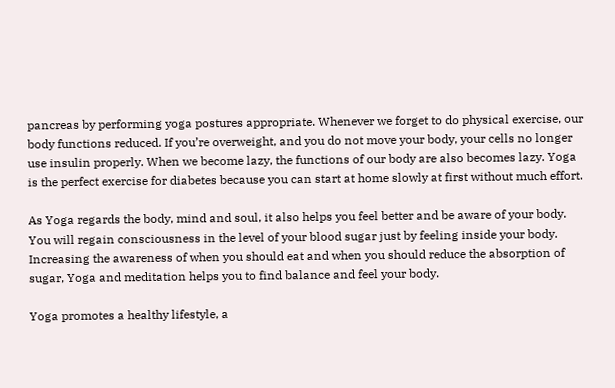pancreas by performing yoga postures appropriate. Whenever we forget to do physical exercise, our body functions reduced. If you’re overweight, and you do not move your body, your cells no longer use insulin properly. When we become lazy, the functions of our body are also becomes lazy. Yoga is the perfect exercise for diabetes because you can start at home slowly at first without much effort.

As Yoga regards the body, mind and soul, it also helps you feel better and be aware of your body. You will regain consciousness in the level of your blood sugar just by feeling inside your body. Increasing the awareness of when you should eat and when you should reduce the absorption of sugar, Yoga and meditation helps you to find balance and feel your body.

Yoga promotes a healthy lifestyle, a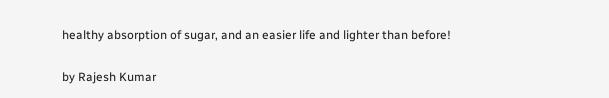healthy absorption of sugar, and an easier life and lighter than before!

by Rajesh Kumar